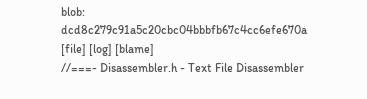blob: dcd8c279c91a5c20cbc04bbbfb67c4cc6efe670a [file] [log] [blame]
//===- Disassembler.h - Text File Disassembler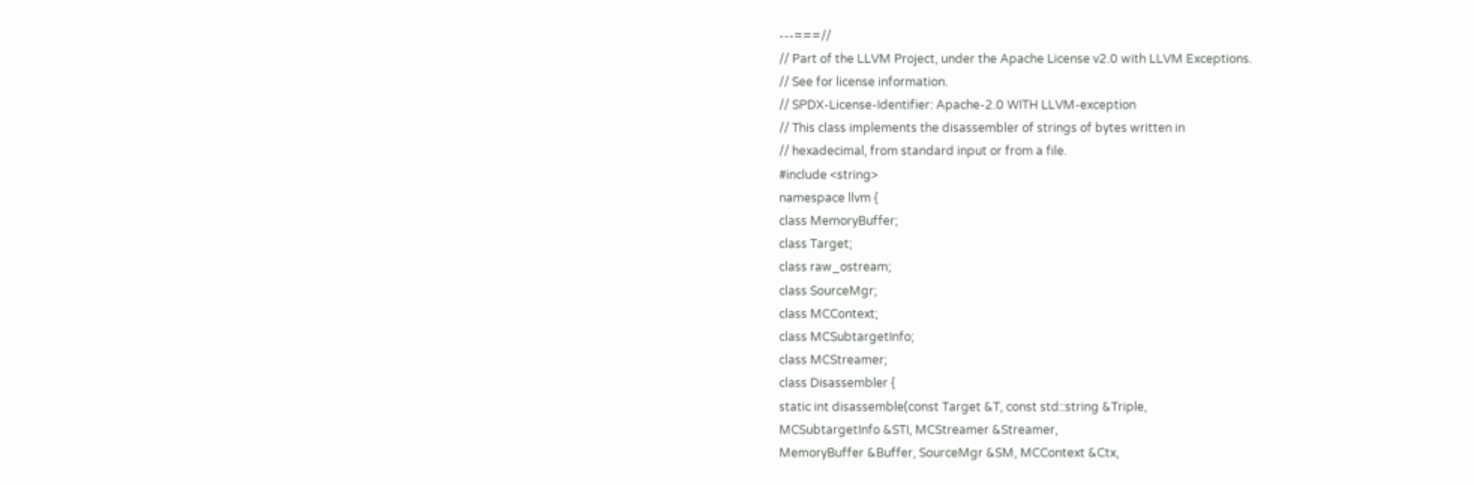---===//
// Part of the LLVM Project, under the Apache License v2.0 with LLVM Exceptions.
// See for license information.
// SPDX-License-Identifier: Apache-2.0 WITH LLVM-exception
// This class implements the disassembler of strings of bytes written in
// hexadecimal, from standard input or from a file.
#include <string>
namespace llvm {
class MemoryBuffer;
class Target;
class raw_ostream;
class SourceMgr;
class MCContext;
class MCSubtargetInfo;
class MCStreamer;
class Disassembler {
static int disassemble(const Target &T, const std::string &Triple,
MCSubtargetInfo &STI, MCStreamer &Streamer,
MemoryBuffer &Buffer, SourceMgr &SM, MCContext &Ctx,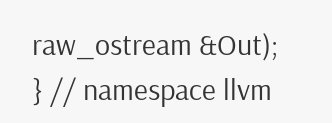raw_ostream &Out);
} // namespace llvm